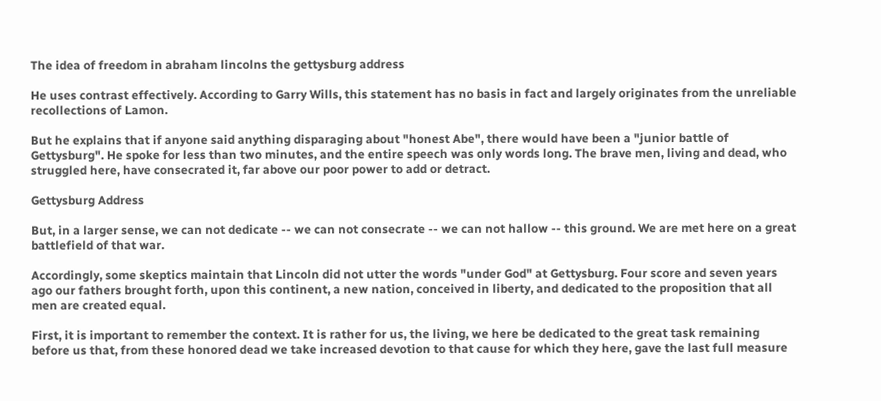The idea of freedom in abraham lincolns the gettysburg address

He uses contrast effectively. According to Garry Wills, this statement has no basis in fact and largely originates from the unreliable recollections of Lamon.

But he explains that if anyone said anything disparaging about "honest Abe", there would have been a "junior battle of Gettysburg". He spoke for less than two minutes, and the entire speech was only words long. The brave men, living and dead, who struggled here, have consecrated it, far above our poor power to add or detract.

Gettysburg Address

But, in a larger sense, we can not dedicate -- we can not consecrate -- we can not hallow -- this ground. We are met here on a great battlefield of that war.

Accordingly, some skeptics maintain that Lincoln did not utter the words "under God" at Gettysburg. Four score and seven years ago our fathers brought forth, upon this continent, a new nation, conceived in liberty, and dedicated to the proposition that all men are created equal.

First, it is important to remember the context. It is rather for us, the living, we here be dedicated to the great task remaining before us that, from these honored dead we take increased devotion to that cause for which they here, gave the last full measure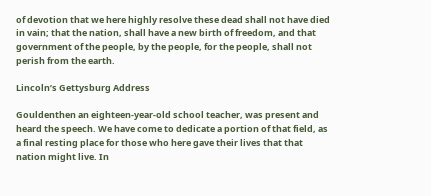of devotion that we here highly resolve these dead shall not have died in vain; that the nation, shall have a new birth of freedom, and that government of the people, by the people, for the people, shall not perish from the earth.

Lincoln’s Gettysburg Address

Gouldenthen an eighteen-year-old school teacher, was present and heard the speech. We have come to dedicate a portion of that field, as a final resting place for those who here gave their lives that that nation might live. In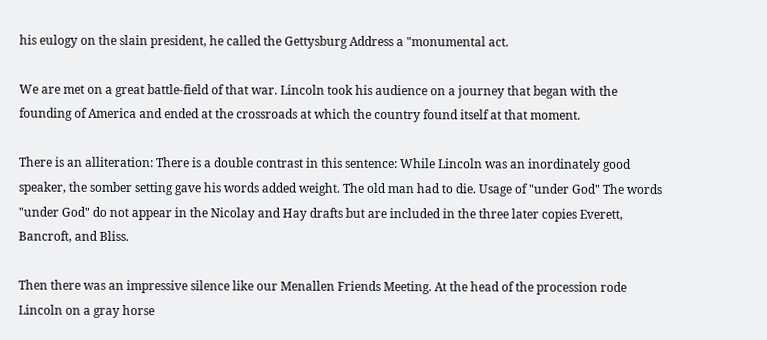his eulogy on the slain president, he called the Gettysburg Address a "monumental act.

We are met on a great battle-field of that war. Lincoln took his audience on a journey that began with the founding of America and ended at the crossroads at which the country found itself at that moment.

There is an alliteration: There is a double contrast in this sentence: While Lincoln was an inordinately good speaker, the somber setting gave his words added weight. The old man had to die. Usage of "under God" The words "under God" do not appear in the Nicolay and Hay drafts but are included in the three later copies Everett, Bancroft, and Bliss.

Then there was an impressive silence like our Menallen Friends Meeting. At the head of the procession rode Lincoln on a gray horse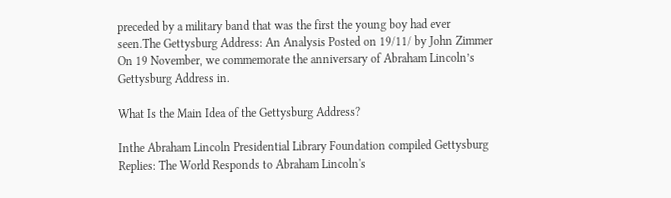preceded by a military band that was the first the young boy had ever seen.The Gettysburg Address: An Analysis Posted on 19/11/ by John Zimmer On 19 November, we commemorate the anniversary of Abraham Lincoln’s Gettysburg Address in.

What Is the Main Idea of the Gettysburg Address?

Inthe Abraham Lincoln Presidential Library Foundation compiled Gettysburg Replies: The World Responds to Abraham Lincoln's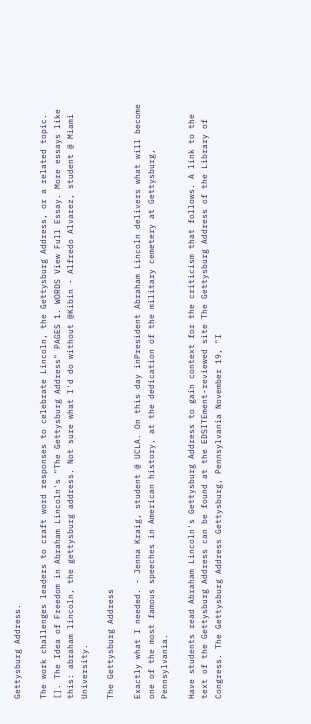Gettysburg Address.

The work challenges leaders to craft word responses to celebrate Lincoln, the Gettysburg Address, or a related topic. []. The Idea of Freedom in Abraham Lincoln's "The Gettysburg Address" PAGES 1. WORDS View Full Essay. More essays like this: abraham lincoln, the gettysburg address. Not sure what I'd do without @Kibin - Alfredo Alvarez, student @ Miami University.

The Gettysburg Address

Exactly what I needed. - Jenna Kraig, student @ UCLA. On this day inPresident Abraham Lincoln delivers what will become one of the most famous speeches in American history, at the dedication of the military cemetery at Gettysburg, Pennsylvania.

Have students read Abraham Lincoln's Gettysburg Address to gain context for the criticism that follows. A link to the text of the Gettysburg Address can be found at the EDSITEment-reviewed site The Gettysburg Address of the Library of Congress. The Gettysburg Address Gettysburg, Pennsylvania November 19, "I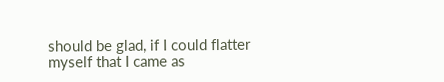should be glad, if I could flatter myself that I came as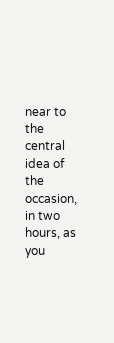near to the central idea of the occasion, in two hours, as you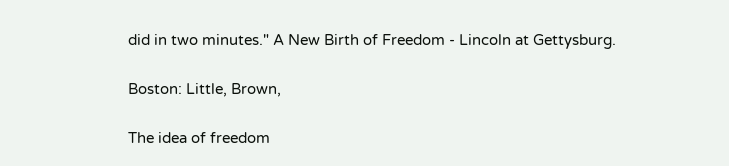did in two minutes." A New Birth of Freedom - Lincoln at Gettysburg.

Boston: Little, Brown,

The idea of freedom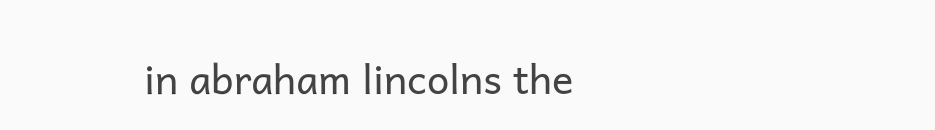in abraham lincolns the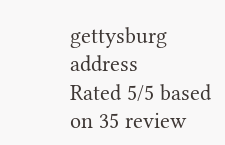gettysburg address
Rated 5/5 based on 35 review